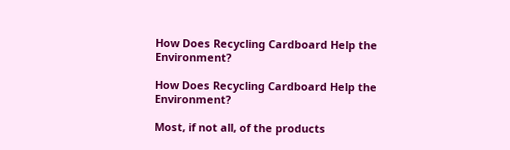How Does Recycling Cardboard Help the Environment?

How Does Recycling Cardboard Help the Environment?

Most, if not all, of the products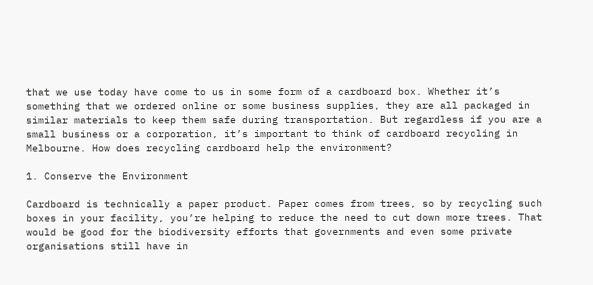that we use today have come to us in some form of a cardboard box. Whether it’s something that we ordered online or some business supplies, they are all packaged in similar materials to keep them safe during transportation. But regardless if you are a small business or a corporation, it’s important to think of cardboard recycling in Melbourne. How does recycling cardboard help the environment?

1. Conserve the Environment

Cardboard is technically a paper product. Paper comes from trees, so by recycling such boxes in your facility, you’re helping to reduce the need to cut down more trees. That would be good for the biodiversity efforts that governments and even some private organisations still have in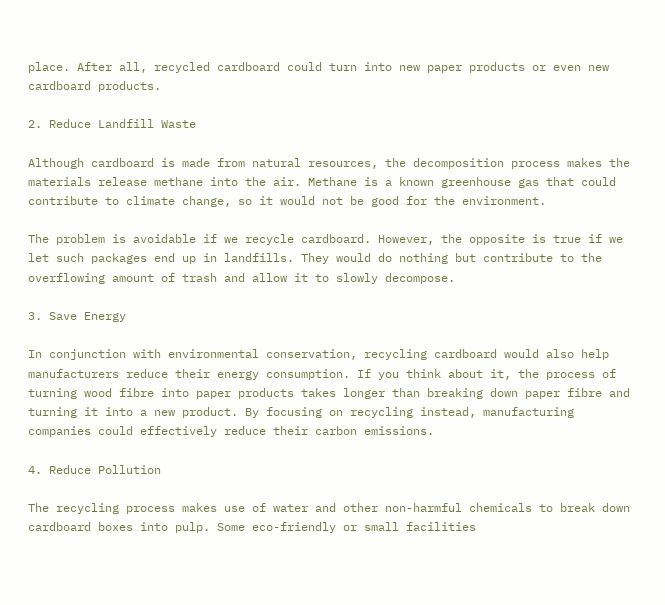place. After all, recycled cardboard could turn into new paper products or even new cardboard products.

2. Reduce Landfill Waste

Although cardboard is made from natural resources, the decomposition process makes the materials release methane into the air. Methane is a known greenhouse gas that could contribute to climate change, so it would not be good for the environment.

The problem is avoidable if we recycle cardboard. However, the opposite is true if we let such packages end up in landfills. They would do nothing but contribute to the overflowing amount of trash and allow it to slowly decompose.

3. Save Energy

In conjunction with environmental conservation, recycling cardboard would also help manufacturers reduce their energy consumption. If you think about it, the process of turning wood fibre into paper products takes longer than breaking down paper fibre and turning it into a new product. By focusing on recycling instead, manufacturing companies could effectively reduce their carbon emissions.

4. Reduce Pollution

The recycling process makes use of water and other non-harmful chemicals to break down cardboard boxes into pulp. Some eco-friendly or small facilities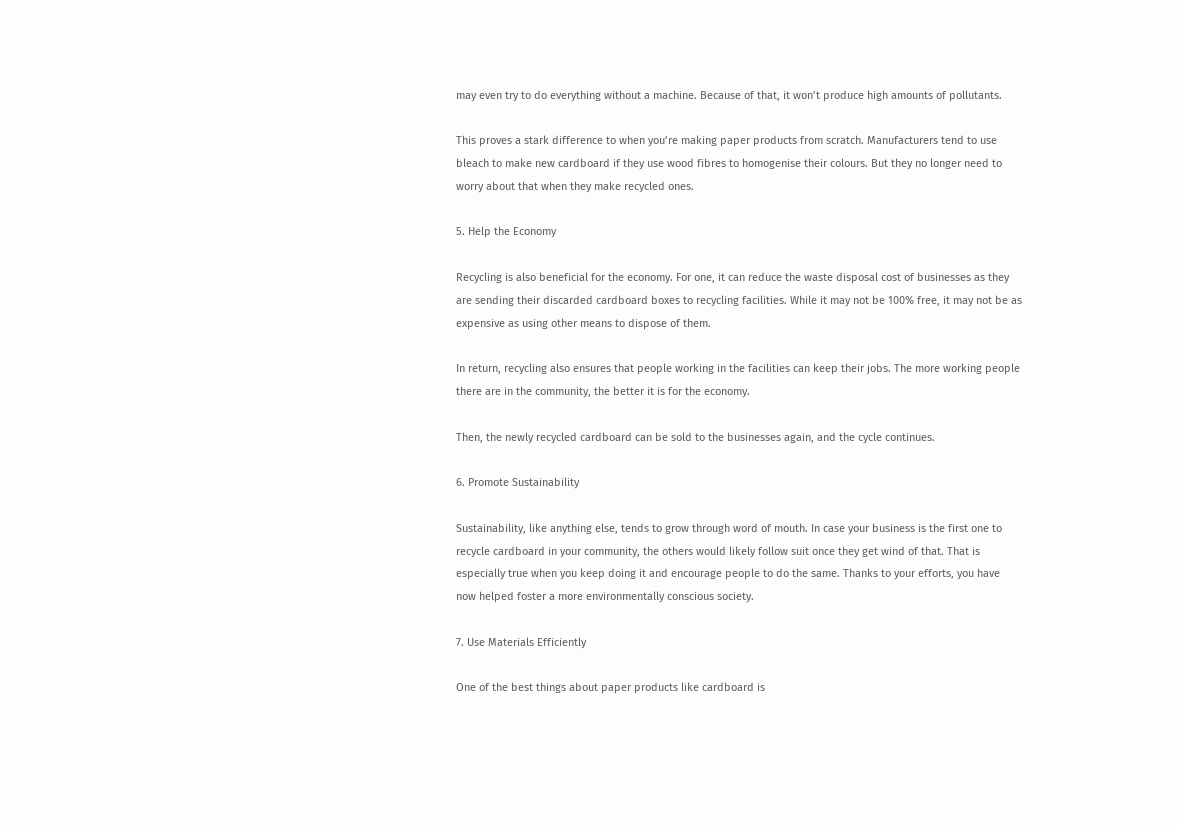may even try to do everything without a machine. Because of that, it won’t produce high amounts of pollutants.

This proves a stark difference to when you’re making paper products from scratch. Manufacturers tend to use bleach to make new cardboard if they use wood fibres to homogenise their colours. But they no longer need to worry about that when they make recycled ones.

5. Help the Economy

Recycling is also beneficial for the economy. For one, it can reduce the waste disposal cost of businesses as they are sending their discarded cardboard boxes to recycling facilities. While it may not be 100% free, it may not be as expensive as using other means to dispose of them.

In return, recycling also ensures that people working in the facilities can keep their jobs. The more working people there are in the community, the better it is for the economy.

Then, the newly recycled cardboard can be sold to the businesses again, and the cycle continues.

6. Promote Sustainability

Sustainability, like anything else, tends to grow through word of mouth. In case your business is the first one to recycle cardboard in your community, the others would likely follow suit once they get wind of that. That is especially true when you keep doing it and encourage people to do the same. Thanks to your efforts, you have now helped foster a more environmentally conscious society.

7. Use Materials Efficiently

One of the best things about paper products like cardboard is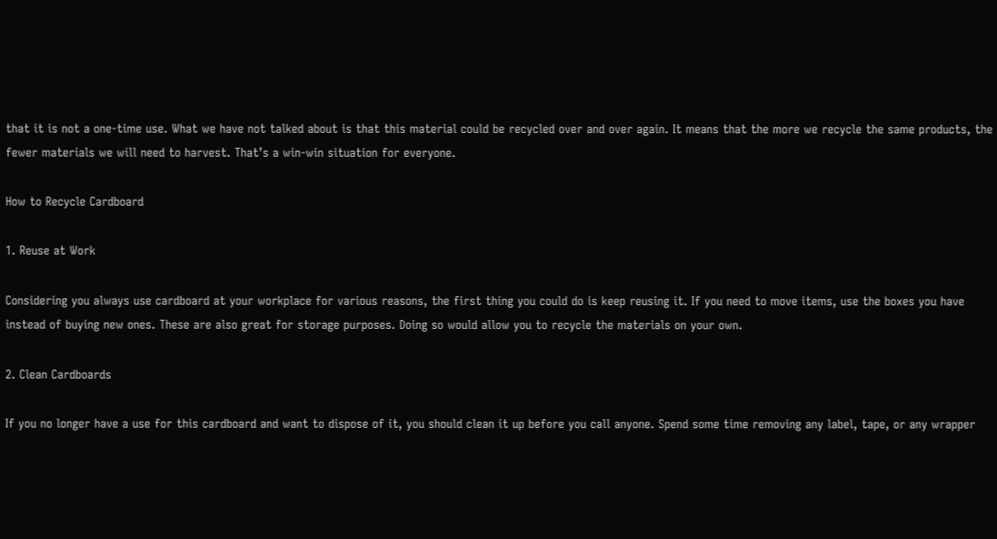that it is not a one-time use. What we have not talked about is that this material could be recycled over and over again. It means that the more we recycle the same products, the fewer materials we will need to harvest. That’s a win-win situation for everyone.

How to Recycle Cardboard

1. Reuse at Work

Considering you always use cardboard at your workplace for various reasons, the first thing you could do is keep reusing it. If you need to move items, use the boxes you have instead of buying new ones. These are also great for storage purposes. Doing so would allow you to recycle the materials on your own.

2. Clean Cardboards

If you no longer have a use for this cardboard and want to dispose of it, you should clean it up before you call anyone. Spend some time removing any label, tape, or any wrapper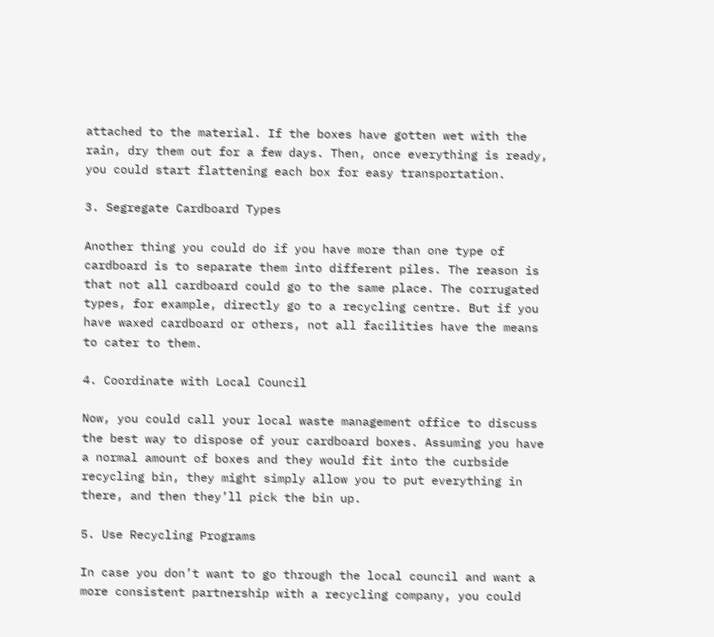attached to the material. If the boxes have gotten wet with the rain, dry them out for a few days. Then, once everything is ready, you could start flattening each box for easy transportation.

3. Segregate Cardboard Types

Another thing you could do if you have more than one type of cardboard is to separate them into different piles. The reason is that not all cardboard could go to the same place. The corrugated types, for example, directly go to a recycling centre. But if you have waxed cardboard or others, not all facilities have the means to cater to them.

4. Coordinate with Local Council

Now, you could call your local waste management office to discuss the best way to dispose of your cardboard boxes. Assuming you have a normal amount of boxes and they would fit into the curbside recycling bin, they might simply allow you to put everything in there, and then they’ll pick the bin up.

5. Use Recycling Programs

In case you don’t want to go through the local council and want a more consistent partnership with a recycling company, you could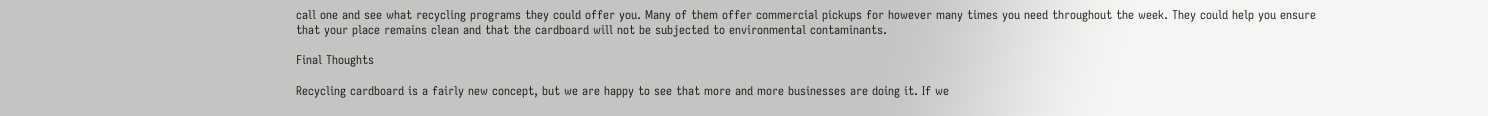call one and see what recycling programs they could offer you. Many of them offer commercial pickups for however many times you need throughout the week. They could help you ensure that your place remains clean and that the cardboard will not be subjected to environmental contaminants.

Final Thoughts

Recycling cardboard is a fairly new concept, but we are happy to see that more and more businesses are doing it. If we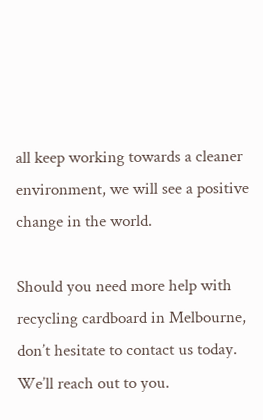all keep working towards a cleaner environment, we will see a positive change in the world.

Should you need more help with recycling cardboard in Melbourne, don’t hesitate to contact us today. We’ll reach out to you.